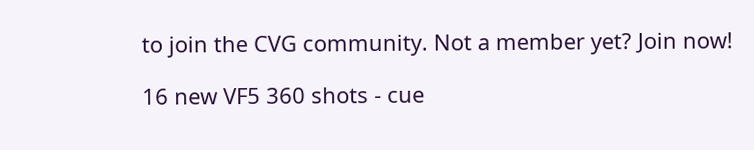to join the CVG community. Not a member yet? Join now!

16 new VF5 360 shots - cue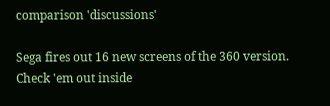comparison 'discussions'

Sega fires out 16 new screens of the 360 version. Check 'em out inside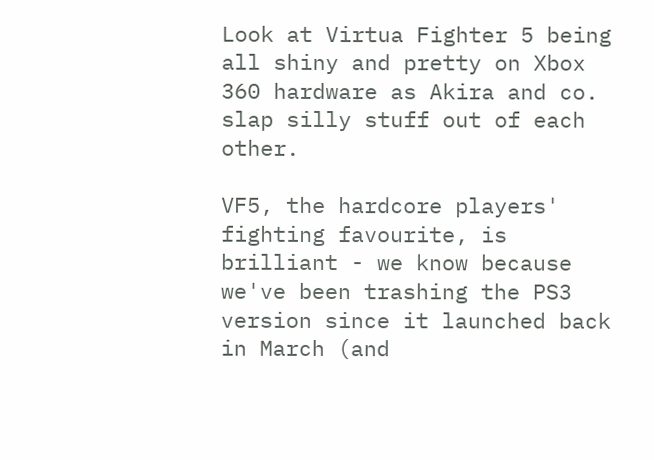Look at Virtua Fighter 5 being all shiny and pretty on Xbox 360 hardware as Akira and co. slap silly stuff out of each other.

VF5, the hardcore players' fighting favourite, is brilliant - we know because we've been trashing the PS3 version since it launched back in March (and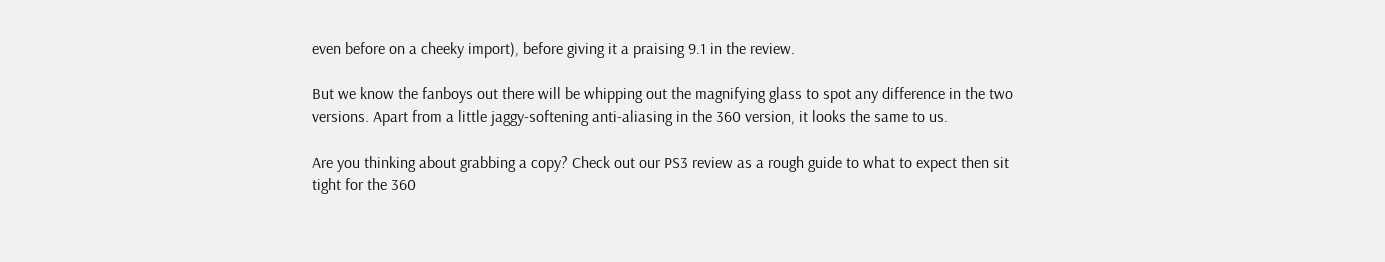even before on a cheeky import), before giving it a praising 9.1 in the review.

But we know the fanboys out there will be whipping out the magnifying glass to spot any difference in the two versions. Apart from a little jaggy-softening anti-aliasing in the 360 version, it looks the same to us.

Are you thinking about grabbing a copy? Check out our PS3 review as a rough guide to what to expect then sit tight for the 360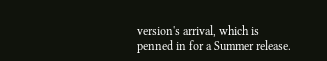version's arrival, which is penned in for a Summer release.